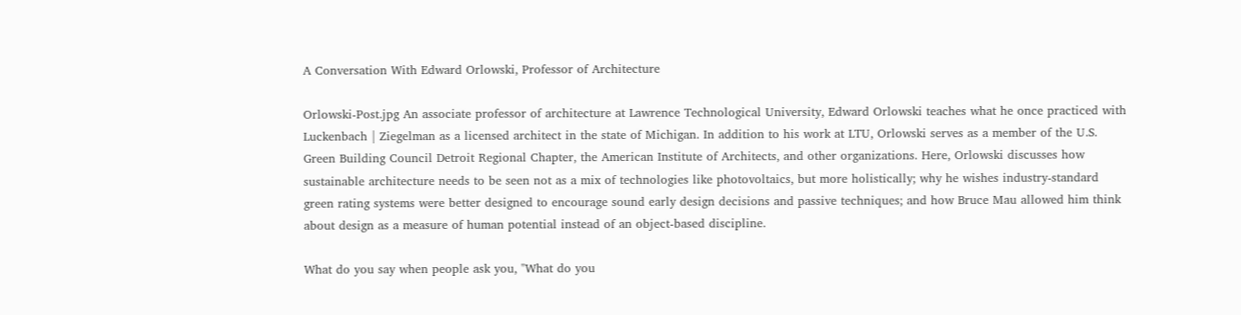A Conversation With Edward Orlowski, Professor of Architecture

Orlowski-Post.jpg An associate professor of architecture at Lawrence Technological University, Edward Orlowski teaches what he once practiced with Luckenbach | Ziegelman as a licensed architect in the state of Michigan. In addition to his work at LTU, Orlowski serves as a member of the U.S. Green Building Council Detroit Regional Chapter, the American Institute of Architects, and other organizations. Here, Orlowski discusses how sustainable architecture needs to be seen not as a mix of technologies like photovoltaics, but more holistically; why he wishes industry-standard green rating systems were better designed to encourage sound early design decisions and passive techniques; and how Bruce Mau allowed him think about design as a measure of human potential instead of an object-based discipline.

What do you say when people ask you, "What do you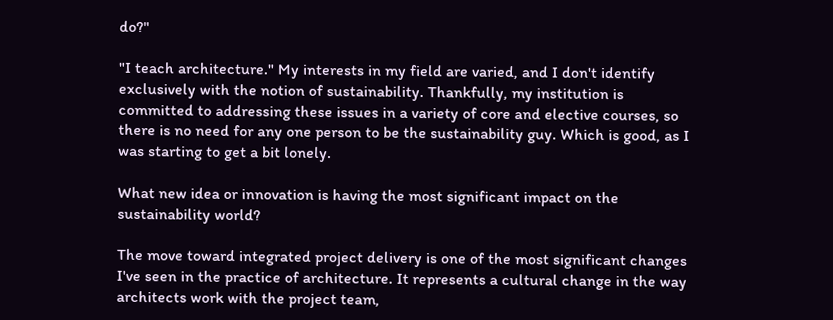do?"

"I teach architecture." My interests in my field are varied, and I don't identify exclusively with the notion of sustainability. Thankfully, my institution is committed to addressing these issues in a variety of core and elective courses, so there is no need for any one person to be the sustainability guy. Which is good, as I was starting to get a bit lonely.

What new idea or innovation is having the most significant impact on the sustainability world?

The move toward integrated project delivery is one of the most significant changes I've seen in the practice of architecture. It represents a cultural change in the way architects work with the project team,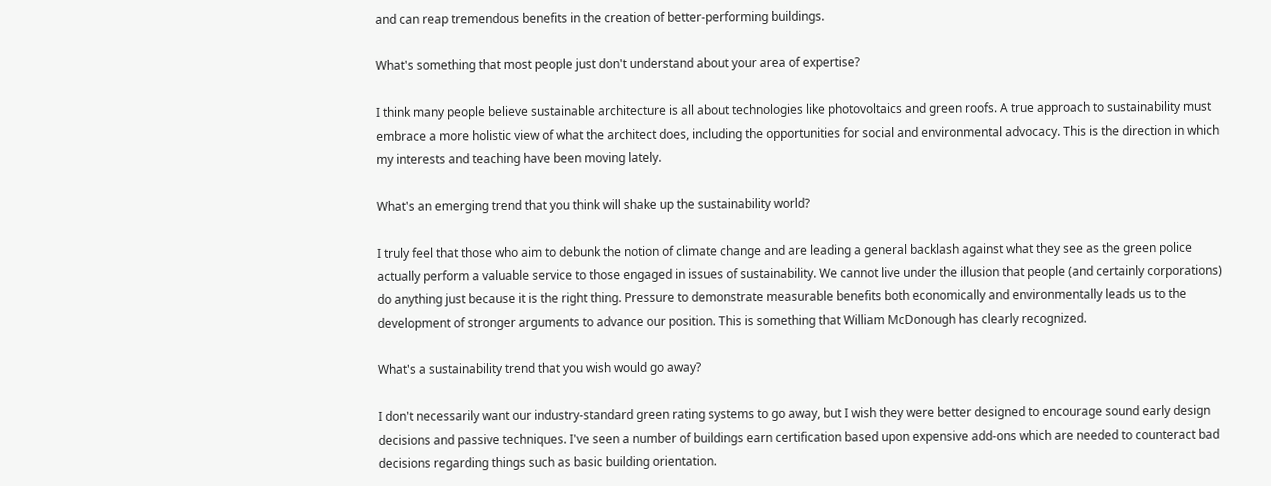and can reap tremendous benefits in the creation of better-performing buildings.

What's something that most people just don't understand about your area of expertise?

I think many people believe sustainable architecture is all about technologies like photovoltaics and green roofs. A true approach to sustainability must embrace a more holistic view of what the architect does, including the opportunities for social and environmental advocacy. This is the direction in which my interests and teaching have been moving lately.

What's an emerging trend that you think will shake up the sustainability world?

I truly feel that those who aim to debunk the notion of climate change and are leading a general backlash against what they see as the green police actually perform a valuable service to those engaged in issues of sustainability. We cannot live under the illusion that people (and certainly corporations) do anything just because it is the right thing. Pressure to demonstrate measurable benefits both economically and environmentally leads us to the development of stronger arguments to advance our position. This is something that William McDonough has clearly recognized.

What's a sustainability trend that you wish would go away?

I don't necessarily want our industry-standard green rating systems to go away, but I wish they were better designed to encourage sound early design decisions and passive techniques. I've seen a number of buildings earn certification based upon expensive add-ons which are needed to counteract bad decisions regarding things such as basic building orientation.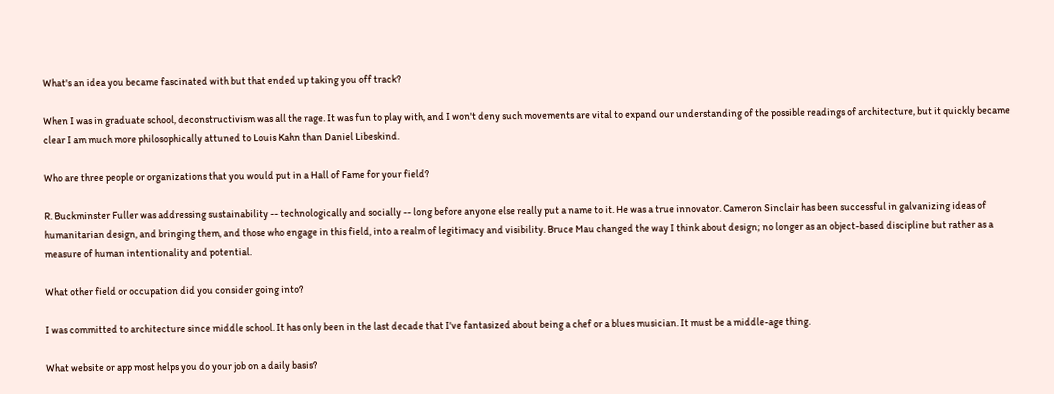What's an idea you became fascinated with but that ended up taking you off track?

When I was in graduate school, deconstructivism was all the rage. It was fun to play with, and I won't deny such movements are vital to expand our understanding of the possible readings of architecture, but it quickly became clear I am much more philosophically attuned to Louis Kahn than Daniel Libeskind.

Who are three people or organizations that you would put in a Hall of Fame for your field?

R. Buckminster Fuller was addressing sustainability -- technologically and socially -- long before anyone else really put a name to it. He was a true innovator. Cameron Sinclair has been successful in galvanizing ideas of humanitarian design, and bringing them, and those who engage in this field, into a realm of legitimacy and visibility. Bruce Mau changed the way I think about design; no longer as an object-based discipline but rather as a measure of human intentionality and potential.

What other field or occupation did you consider going into?

I was committed to architecture since middle school. It has only been in the last decade that I've fantasized about being a chef or a blues musician. It must be a middle-age thing.

What website or app most helps you do your job on a daily basis?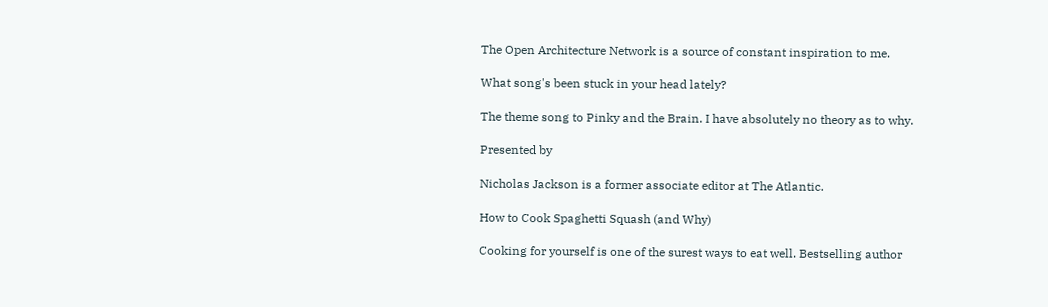The Open Architecture Network is a source of constant inspiration to me.

What song's been stuck in your head lately?

The theme song to Pinky and the Brain. I have absolutely no theory as to why.

Presented by

Nicholas Jackson is a former associate editor at The Atlantic.

How to Cook Spaghetti Squash (and Why)

Cooking for yourself is one of the surest ways to eat well. Bestselling author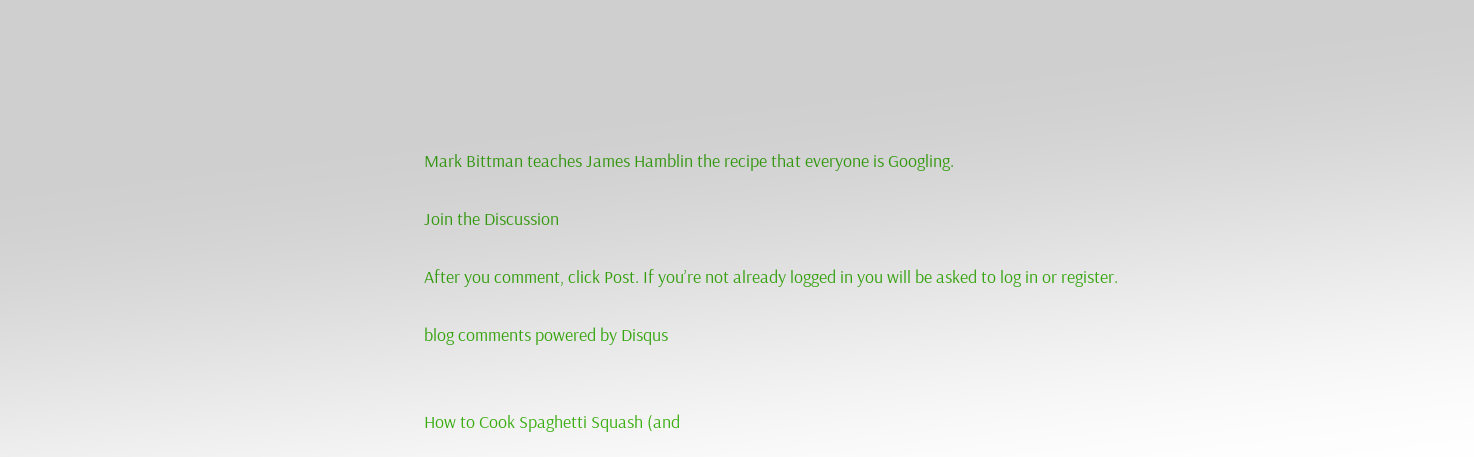Mark Bittman teaches James Hamblin the recipe that everyone is Googling.

Join the Discussion

After you comment, click Post. If you’re not already logged in you will be asked to log in or register.

blog comments powered by Disqus


How to Cook Spaghetti Squash (and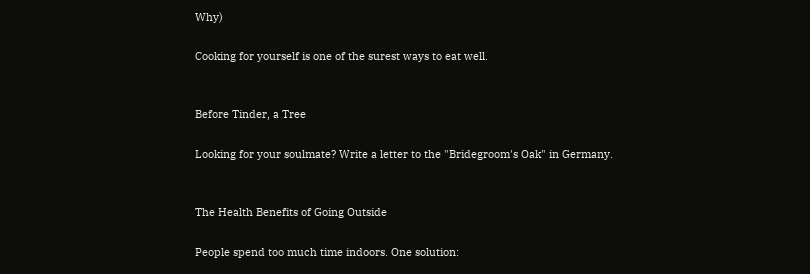Why)

Cooking for yourself is one of the surest ways to eat well.


Before Tinder, a Tree

Looking for your soulmate? Write a letter to the "Bridegroom's Oak" in Germany.


The Health Benefits of Going Outside

People spend too much time indoors. One solution: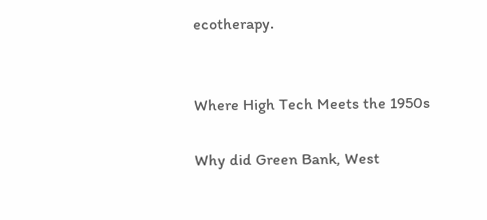ecotherapy.


Where High Tech Meets the 1950s

Why did Green Bank, West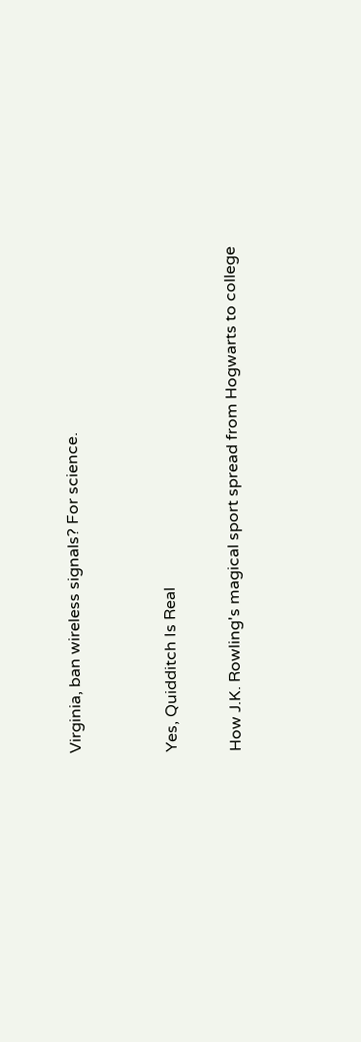Virginia, ban wireless signals? For science.


Yes, Quidditch Is Real

How J.K. Rowling's magical sport spread from Hogwarts to college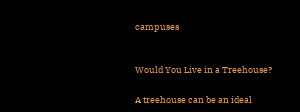campuses


Would You Live in a Treehouse?

A treehouse can be an ideal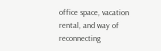office space, vacation rental, and way of reconnecting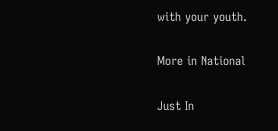with your youth.

More in National

Just In